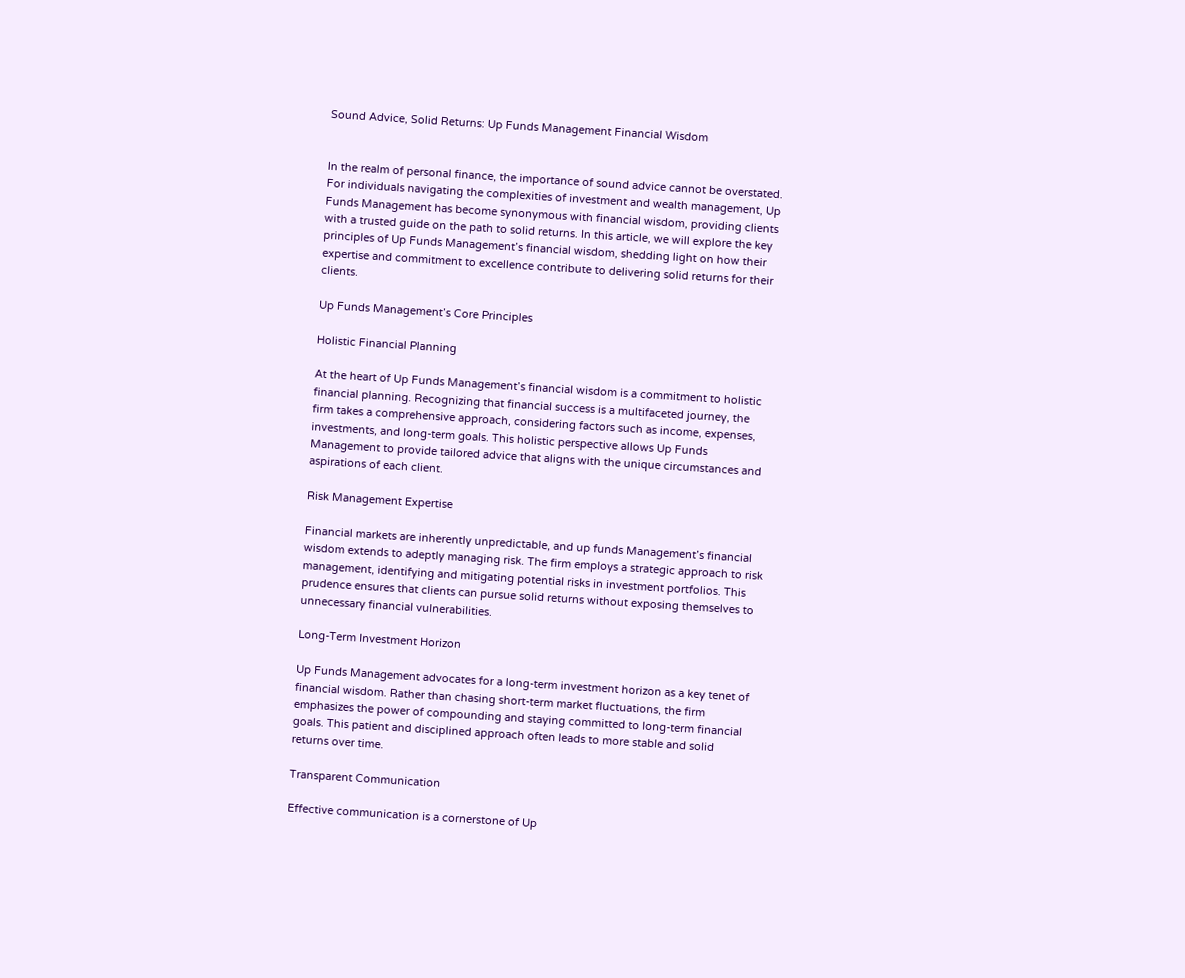Sound Advice, Solid Returns: Up Funds Management Financial Wisdom


In the realm of personal finance, the importance of sound advice cannot be overstated. For individuals navigating the complexities of investment and wealth management, Up Funds Management has become synonymous with financial wisdom, providing clients with a trusted guide on the path to solid returns. In this article, we will explore the key principles of Up Funds Management’s financial wisdom, shedding light on how their expertise and commitment to excellence contribute to delivering solid returns for their clients.

Up Funds Management’s Core Principles

Holistic Financial Planning

At the heart of Up Funds Management’s financial wisdom is a commitment to holistic financial planning. Recognizing that financial success is a multifaceted journey, the firm takes a comprehensive approach, considering factors such as income, expenses, investments, and long-term goals. This holistic perspective allows Up Funds Management to provide tailored advice that aligns with the unique circumstances and aspirations of each client.

Risk Management Expertise

Financial markets are inherently unpredictable, and up funds Management’s financial wisdom extends to adeptly managing risk. The firm employs a strategic approach to risk management, identifying and mitigating potential risks in investment portfolios. This prudence ensures that clients can pursue solid returns without exposing themselves to unnecessary financial vulnerabilities.

Long-Term Investment Horizon

Up Funds Management advocates for a long-term investment horizon as a key tenet of financial wisdom. Rather than chasing short-term market fluctuations, the firm emphasizes the power of compounding and staying committed to long-term financial goals. This patient and disciplined approach often leads to more stable and solid returns over time.

Transparent Communication

Effective communication is a cornerstone of Up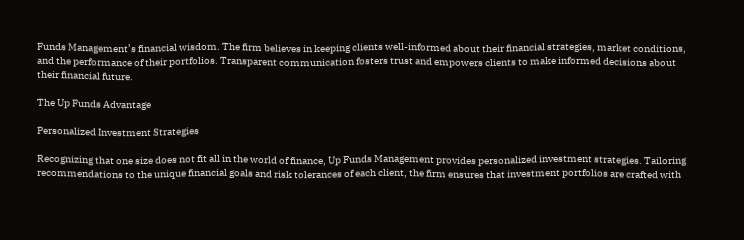Funds Management’s financial wisdom. The firm believes in keeping clients well-informed about their financial strategies, market conditions, and the performance of their portfolios. Transparent communication fosters trust and empowers clients to make informed decisions about their financial future.

The Up Funds Advantage

Personalized Investment Strategies

Recognizing that one size does not fit all in the world of finance, Up Funds Management provides personalized investment strategies. Tailoring recommendations to the unique financial goals and risk tolerances of each client, the firm ensures that investment portfolios are crafted with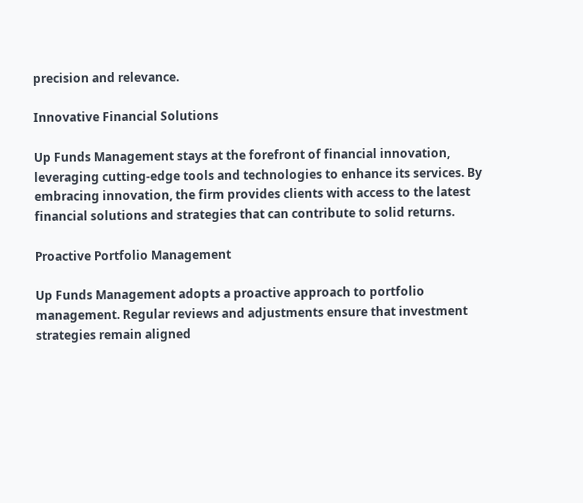precision and relevance.

Innovative Financial Solutions

Up Funds Management stays at the forefront of financial innovation, leveraging cutting-edge tools and technologies to enhance its services. By embracing innovation, the firm provides clients with access to the latest financial solutions and strategies that can contribute to solid returns.

Proactive Portfolio Management

Up Funds Management adopts a proactive approach to portfolio management. Regular reviews and adjustments ensure that investment strategies remain aligned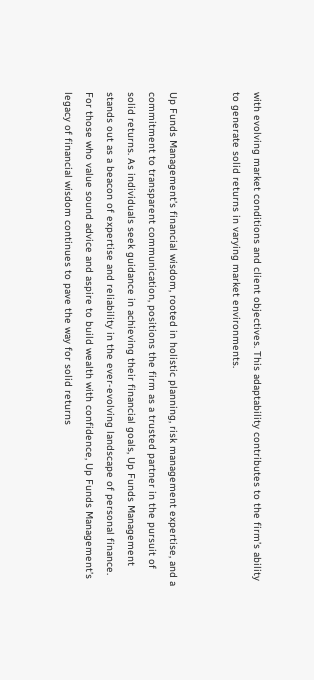with evolving market conditions and client objectives. This adaptability contributes to the firm’s ability to generate solid returns in varying market environments.


Up Funds Management’s financial wisdom, rooted in holistic planning, risk management expertise, and a commitment to transparent communication, positions the firm as a trusted partner in the pursuit of solid returns. As individuals seek guidance in achieving their financial goals, Up Funds Management stands out as a beacon of expertise and reliability in the ever-evolving landscape of personal finance. For those who value sound advice and aspire to build wealth with confidence, Up Funds Management’s legacy of financial wisdom continues to pave the way for solid returns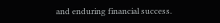and enduring financial success.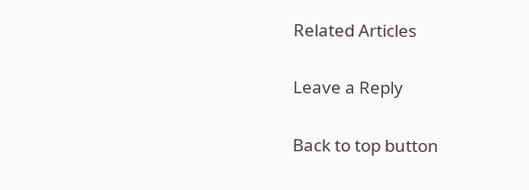Related Articles

Leave a Reply

Back to top button